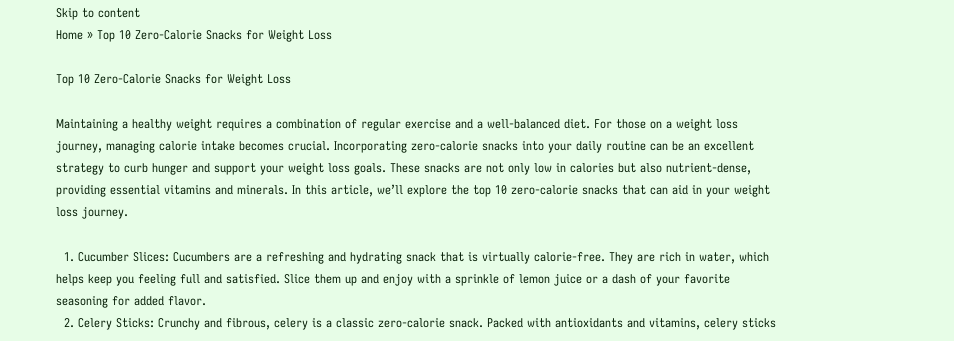Skip to content
Home » Top 10 Zero-Calorie Snacks for Weight Loss

Top 10 Zero-Calorie Snacks for Weight Loss

Maintaining a healthy weight requires a combination of regular exercise and a well-balanced diet. For those on a weight loss journey, managing calorie intake becomes crucial. Incorporating zero-calorie snacks into your daily routine can be an excellent strategy to curb hunger and support your weight loss goals. These snacks are not only low in calories but also nutrient-dense, providing essential vitamins and minerals. In this article, we’ll explore the top 10 zero-calorie snacks that can aid in your weight loss journey.

  1. Cucumber Slices: Cucumbers are a refreshing and hydrating snack that is virtually calorie-free. They are rich in water, which helps keep you feeling full and satisfied. Slice them up and enjoy with a sprinkle of lemon juice or a dash of your favorite seasoning for added flavor.
  2. Celery Sticks: Crunchy and fibrous, celery is a classic zero-calorie snack. Packed with antioxidants and vitamins, celery sticks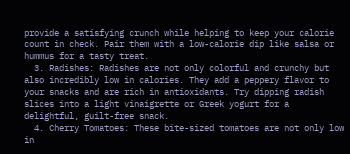provide a satisfying crunch while helping to keep your calorie count in check. Pair them with a low-calorie dip like salsa or hummus for a tasty treat.
  3. Radishes: Radishes are not only colorful and crunchy but also incredibly low in calories. They add a peppery flavor to your snacks and are rich in antioxidants. Try dipping radish slices into a light vinaigrette or Greek yogurt for a delightful, guilt-free snack.
  4. Cherry Tomatoes: These bite-sized tomatoes are not only low in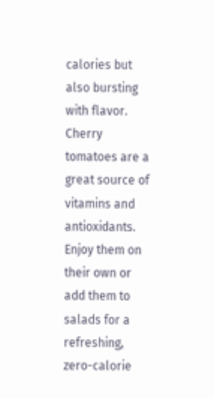calories but also bursting with flavor. Cherry tomatoes are a great source of vitamins and antioxidants. Enjoy them on their own or add them to salads for a refreshing, zero-calorie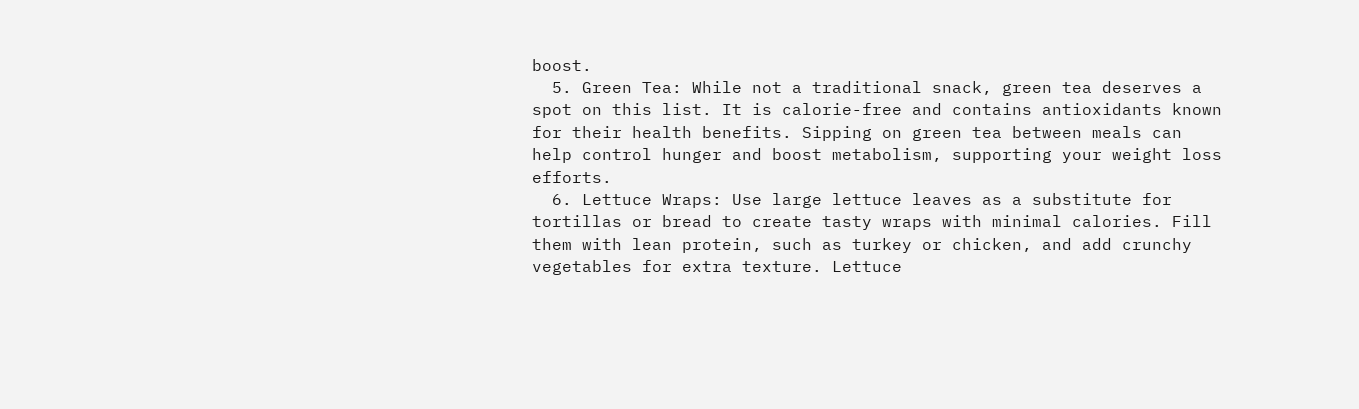boost.
  5. Green Tea: While not a traditional snack, green tea deserves a spot on this list. It is calorie-free and contains antioxidants known for their health benefits. Sipping on green tea between meals can help control hunger and boost metabolism, supporting your weight loss efforts.
  6. Lettuce Wraps: Use large lettuce leaves as a substitute for tortillas or bread to create tasty wraps with minimal calories. Fill them with lean protein, such as turkey or chicken, and add crunchy vegetables for extra texture. Lettuce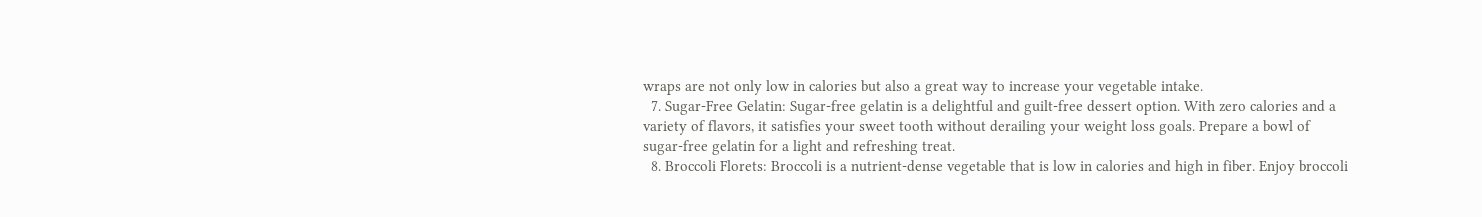wraps are not only low in calories but also a great way to increase your vegetable intake.
  7. Sugar-Free Gelatin: Sugar-free gelatin is a delightful and guilt-free dessert option. With zero calories and a variety of flavors, it satisfies your sweet tooth without derailing your weight loss goals. Prepare a bowl of sugar-free gelatin for a light and refreshing treat.
  8. Broccoli Florets: Broccoli is a nutrient-dense vegetable that is low in calories and high in fiber. Enjoy broccoli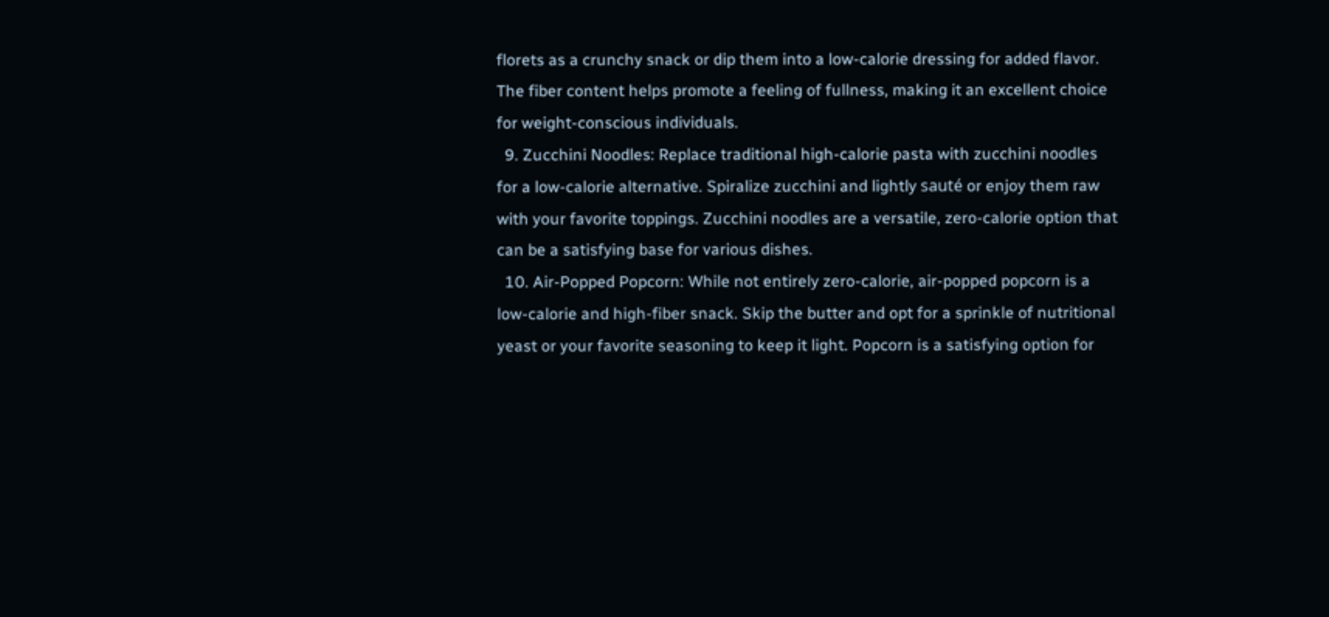florets as a crunchy snack or dip them into a low-calorie dressing for added flavor. The fiber content helps promote a feeling of fullness, making it an excellent choice for weight-conscious individuals.
  9. Zucchini Noodles: Replace traditional high-calorie pasta with zucchini noodles for a low-calorie alternative. Spiralize zucchini and lightly sauté or enjoy them raw with your favorite toppings. Zucchini noodles are a versatile, zero-calorie option that can be a satisfying base for various dishes.
  10. Air-Popped Popcorn: While not entirely zero-calorie, air-popped popcorn is a low-calorie and high-fiber snack. Skip the butter and opt for a sprinkle of nutritional yeast or your favorite seasoning to keep it light. Popcorn is a satisfying option for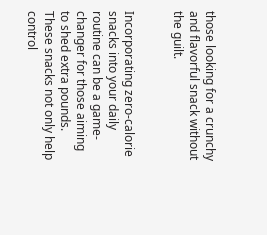those looking for a crunchy and flavorful snack without the guilt.


Incorporating zero-calorie snacks into your daily routine can be a game-changer for those aiming to shed extra pounds. These snacks not only help control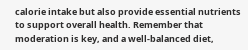calorie intake but also provide essential nutrients to support overall health. Remember that moderation is key, and a well-balanced diet,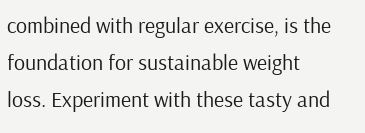combined with regular exercise, is the foundation for sustainable weight loss. Experiment with these tasty and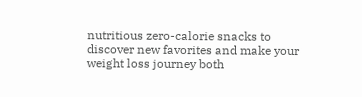nutritious zero-calorie snacks to discover new favorites and make your weight loss journey both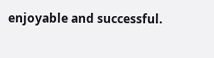enjoyable and successful.